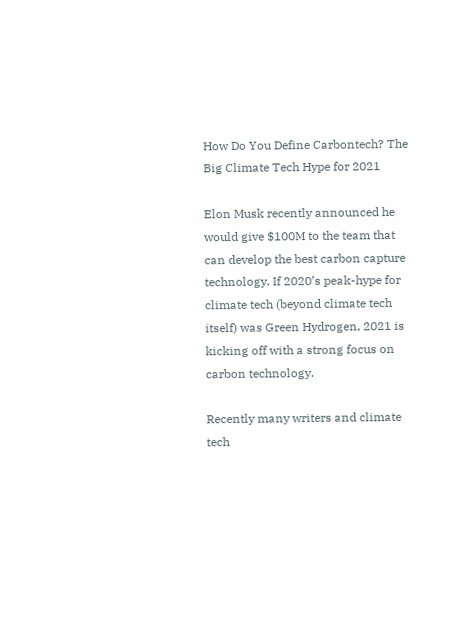How Do You Define Carbontech? The Big Climate Tech Hype for 2021

Elon Musk recently announced he would give $100M to the team that can develop the best carbon capture technology. If 2020’s peak-hype for climate tech (beyond climate tech itself) was Green Hydrogen, 2021 is kicking off with a strong focus on carbon technology.

Recently many writers and climate tech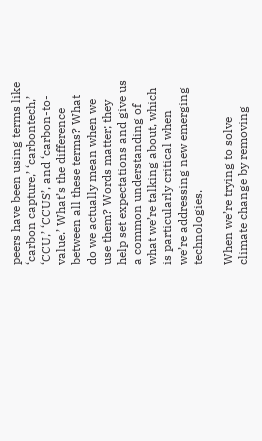peers have been using terms like ‘carbon capture,’ ‘carbontech,’ ‘CCU,’ ‘CCUS’, and ‘carbon-to-value.’ What’s the difference between all these terms? What do we actually mean when we use them? Words matter; they help set expectations and give us a common understanding of what we’re talking about, which is particularly critical when we’re addressing new emerging technologies.

When we’re trying to solve climate change by removing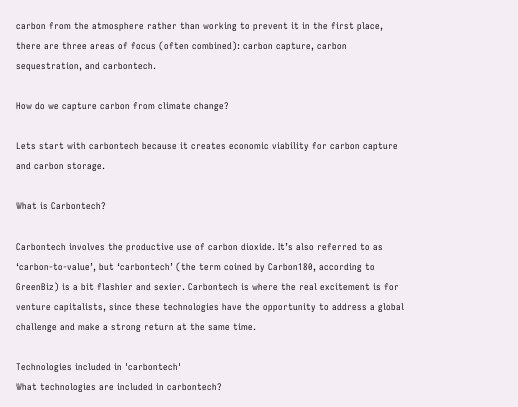carbon from the atmosphere rather than working to prevent it in the first place, there are three areas of focus (often combined): carbon capture, carbon sequestration, and carbontech.

How do we capture carbon from climate change?

Lets start with carbontech because it creates economic viability for carbon capture and carbon storage.

What is Carbontech?

Carbontech involves the productive use of carbon dioxide. It’s also referred to as ‘carbon-to-value’, but ‘carbontech’ (the term coined by Carbon180, according to GreenBiz) is a bit flashier and sexier. Carbontech is where the real excitement is for venture capitalists, since these technologies have the opportunity to address a global challenge and make a strong return at the same time.

Technologies included in 'carbontech'
What technologies are included in carbontech?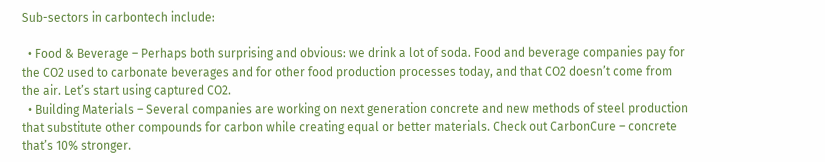Sub-sectors in carbontech include:

  • Food & Beverage – Perhaps both surprising and obvious: we drink a lot of soda. Food and beverage companies pay for the CO2 used to carbonate beverages and for other food production processes today, and that CO2 doesn’t come from the air. Let’s start using captured CO2.
  • Building Materials – Several companies are working on next generation concrete and new methods of steel production that substitute other compounds for carbon while creating equal or better materials. Check out CarbonCure – concrete that’s 10% stronger.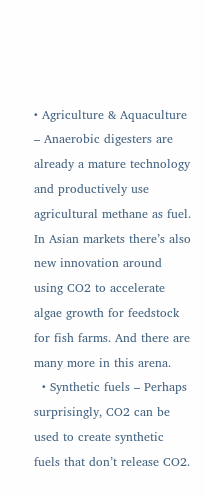• Agriculture & Aquaculture – Anaerobic digesters are already a mature technology and productively use agricultural methane as fuel. In Asian markets there’s also new innovation around using CO2 to accelerate algae growth for feedstock for fish farms. And there are many more in this arena.
  • Synthetic fuels – Perhaps surprisingly, CO2 can be used to create synthetic fuels that don’t release CO2.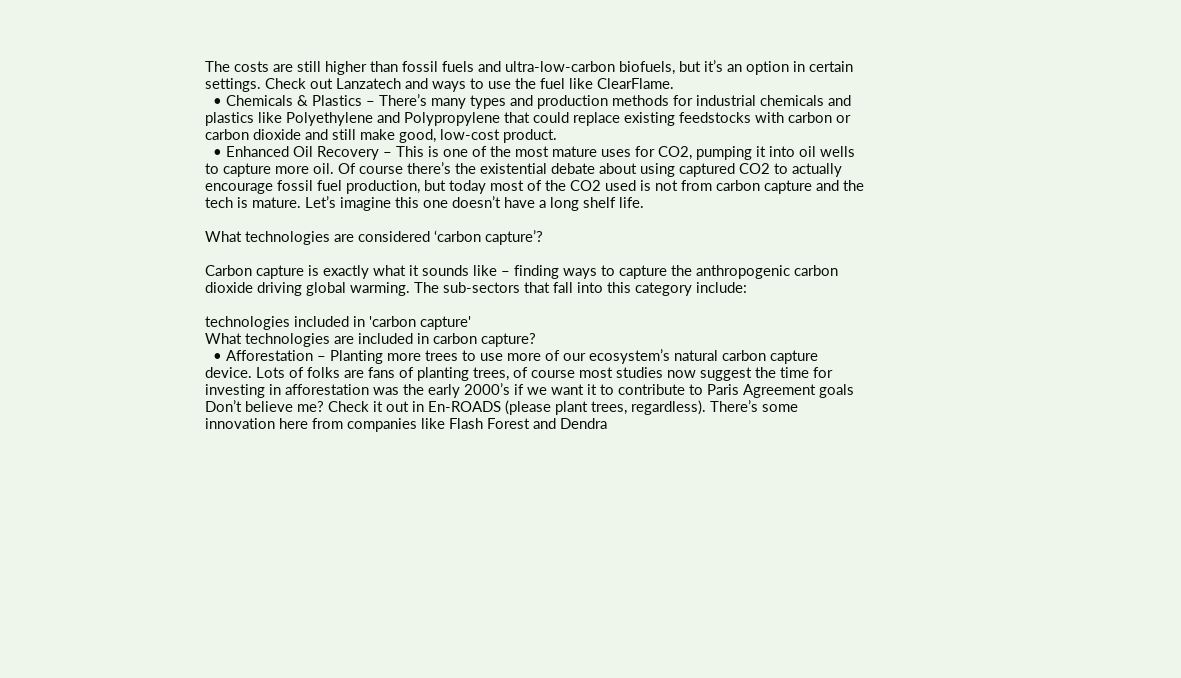The costs are still higher than fossil fuels and ultra-low-carbon biofuels, but it’s an option in certain settings. Check out Lanzatech and ways to use the fuel like ClearFlame.
  • Chemicals & Plastics – There’s many types and production methods for industrial chemicals and plastics like Polyethylene and Polypropylene that could replace existing feedstocks with carbon or carbon dioxide and still make good, low-cost product.
  • Enhanced Oil Recovery – This is one of the most mature uses for CO2, pumping it into oil wells to capture more oil. Of course there’s the existential debate about using captured CO2 to actually encourage fossil fuel production, but today most of the CO2 used is not from carbon capture and the tech is mature. Let’s imagine this one doesn’t have a long shelf life.

What technologies are considered ‘carbon capture’?

Carbon capture is exactly what it sounds like – finding ways to capture the anthropogenic carbon dioxide driving global warming. The sub-sectors that fall into this category include:

technologies included in 'carbon capture'
What technologies are included in carbon capture?
  • Afforestation – Planting more trees to use more of our ecosystem’s natural carbon capture device. Lots of folks are fans of planting trees, of course most studies now suggest the time for investing in afforestation was the early 2000’s if we want it to contribute to Paris Agreement goals Don’t believe me? Check it out in En-ROADS (please plant trees, regardless). There’s some innovation here from companies like Flash Forest and Dendra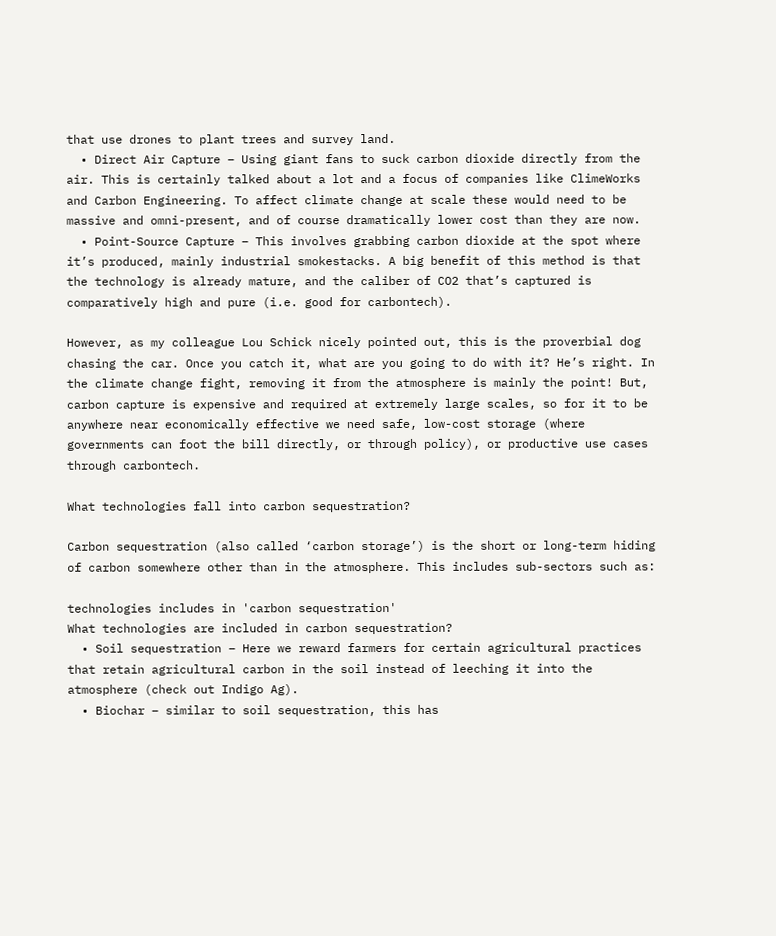that use drones to plant trees and survey land.
  • Direct Air Capture – Using giant fans to suck carbon dioxide directly from the air. This is certainly talked about a lot and a focus of companies like ClimeWorks and Carbon Engineering. To affect climate change at scale these would need to be massive and omni-present, and of course dramatically lower cost than they are now.
  • Point-Source Capture – This involves grabbing carbon dioxide at the spot where it’s produced, mainly industrial smokestacks. A big benefit of this method is that the technology is already mature, and the caliber of CO2 that’s captured is comparatively high and pure (i.e. good for carbontech).

However, as my colleague Lou Schick nicely pointed out, this is the proverbial dog chasing the car. Once you catch it, what are you going to do with it? He’s right. In the climate change fight, removing it from the atmosphere is mainly the point! But, carbon capture is expensive and required at extremely large scales, so for it to be anywhere near economically effective we need safe, low-cost storage (where governments can foot the bill directly, or through policy), or productive use cases through carbontech.

What technologies fall into carbon sequestration?

Carbon sequestration (also called ‘carbon storage’) is the short or long-term hiding of carbon somewhere other than in the atmosphere. This includes sub-sectors such as:

technologies includes in 'carbon sequestration'
What technologies are included in carbon sequestration?
  • Soil sequestration – Here we reward farmers for certain agricultural practices that retain agricultural carbon in the soil instead of leeching it into the atmosphere (check out Indigo Ag).
  • Biochar – similar to soil sequestration, this has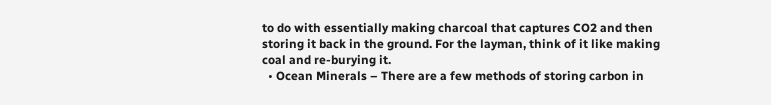to do with essentially making charcoal that captures CO2 and then storing it back in the ground. For the layman, think of it like making coal and re-burying it.
  • Ocean Minerals – There are a few methods of storing carbon in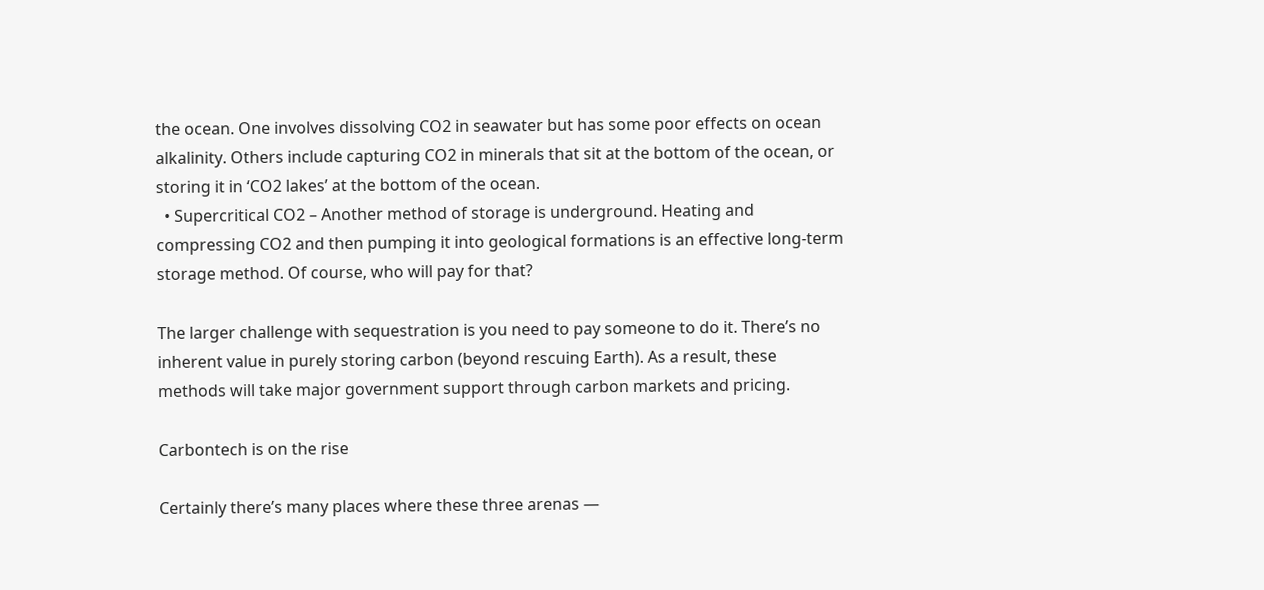the ocean. One involves dissolving CO2 in seawater but has some poor effects on ocean alkalinity. Others include capturing CO2 in minerals that sit at the bottom of the ocean, or storing it in ‘CO2 lakes’ at the bottom of the ocean.
  • Supercritical CO2 – Another method of storage is underground. Heating and compressing CO2 and then pumping it into geological formations is an effective long-term storage method. Of course, who will pay for that?

The larger challenge with sequestration is you need to pay someone to do it. There’s no inherent value in purely storing carbon (beyond rescuing Earth). As a result, these methods will take major government support through carbon markets and pricing.

Carbontech is on the rise

Certainly there’s many places where these three arenas —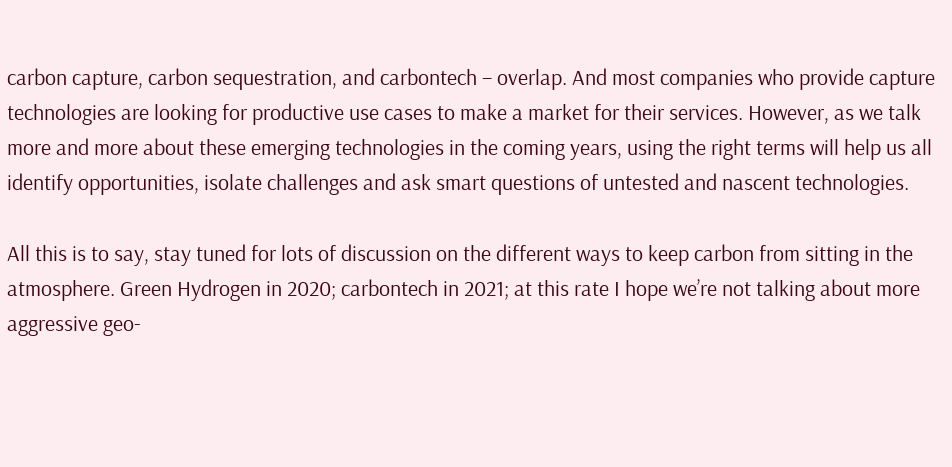carbon capture, carbon sequestration, and carbontech – overlap. And most companies who provide capture technologies are looking for productive use cases to make a market for their services. However, as we talk more and more about these emerging technologies in the coming years, using the right terms will help us all identify opportunities, isolate challenges and ask smart questions of untested and nascent technologies.

All this is to say, stay tuned for lots of discussion on the different ways to keep carbon from sitting in the atmosphere. Green Hydrogen in 2020; carbontech in 2021; at this rate I hope we’re not talking about more aggressive geo-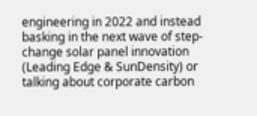engineering in 2022 and instead basking in the next wave of step-change solar panel innovation (Leading Edge & SunDensity) or talking about corporate carbon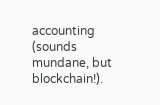accounting (sounds mundane, but blockchain!).